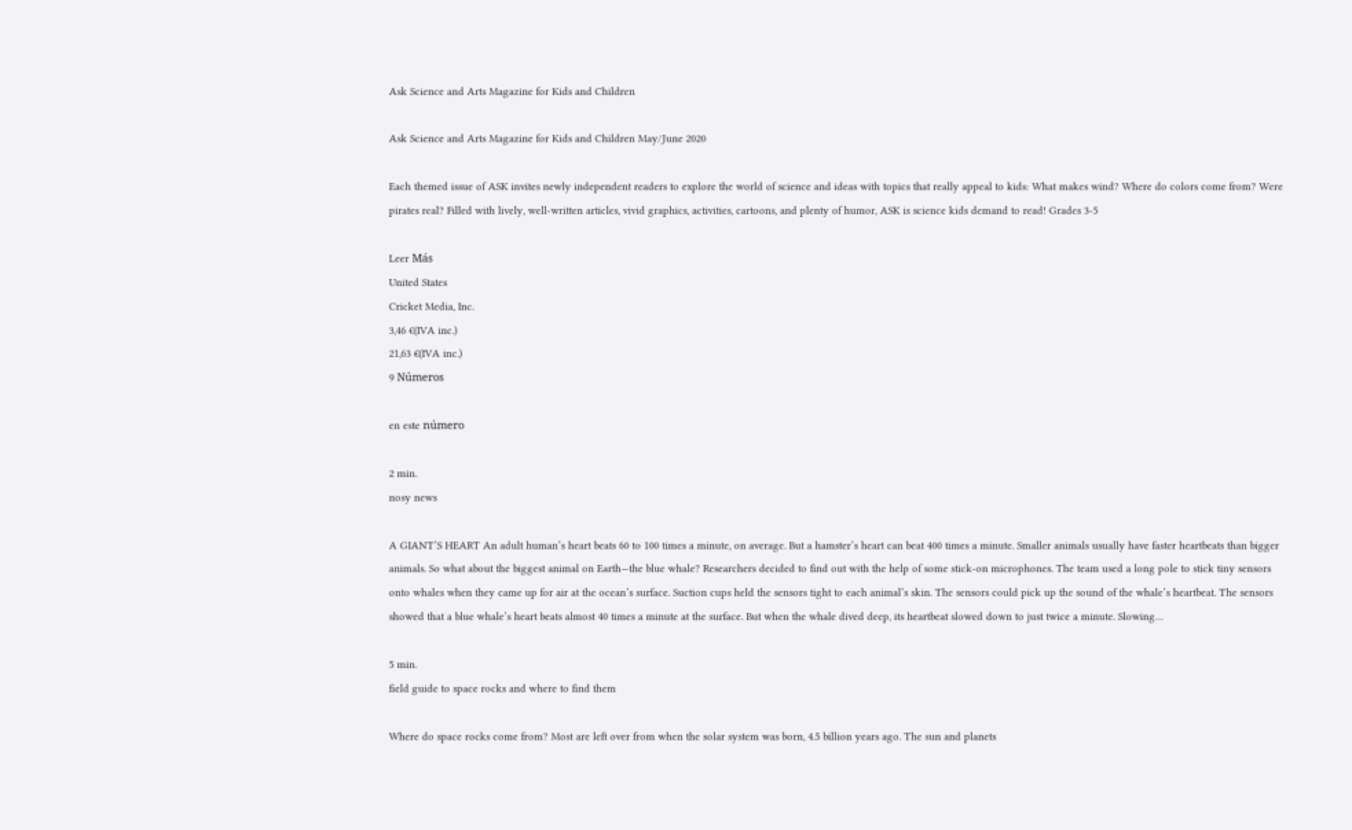Ask Science and Arts Magazine for Kids and Children

Ask Science and Arts Magazine for Kids and Children May/June 2020

Each themed issue of ASK invites newly independent readers to explore the world of science and ideas with topics that really appeal to kids: What makes wind? Where do colors come from? Were pirates real? Filled with lively, well-written articles, vivid graphics, activities, cartoons, and plenty of humor, ASK is science kids demand to read! Grades 3-5

Leer Más
United States
Cricket Media, Inc.
3,46 €(IVA inc.)
21,63 €(IVA inc.)
9 Números

en este número

2 min.
nosy news

A GIANT’S HEART An adult human’s heart beats 60 to 100 times a minute, on average. But a hamster’s heart can beat 400 times a minute. Smaller animals usually have faster heartbeats than bigger animals. So what about the biggest animal on Earth—the blue whale? Researchers decided to find out with the help of some stick-on microphones. The team used a long pole to stick tiny sensors onto whales when they came up for air at the ocean’s surface. Suction cups held the sensors tight to each animal’s skin. The sensors could pick up the sound of the whale’s heartbeat. The sensors showed that a blue whale’s heart beats almost 40 times a minute at the surface. But when the whale dived deep, its heartbeat slowed down to just twice a minute. Slowing…

5 min.
field guide to space rocks and where to find them

Where do space rocks come from? Most are left over from when the solar system was born, 4.5 billion years ago. The sun and planets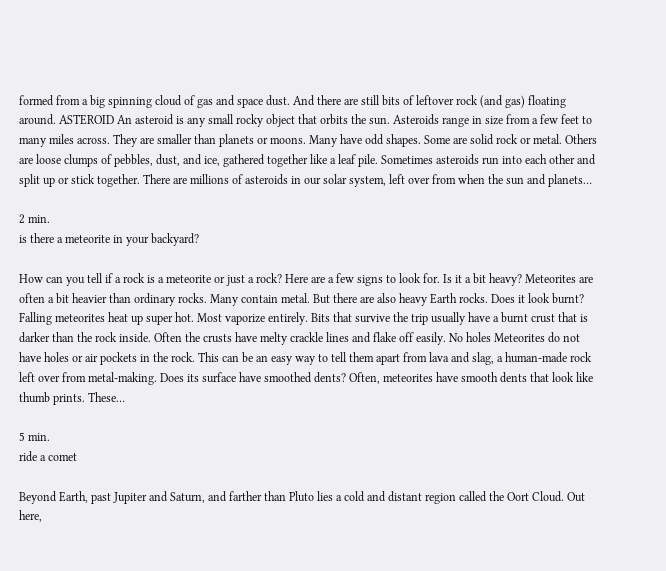formed from a big spinning cloud of gas and space dust. And there are still bits of leftover rock (and gas) floating around. ASTEROID An asteroid is any small rocky object that orbits the sun. Asteroids range in size from a few feet to many miles across. They are smaller than planets or moons. Many have odd shapes. Some are solid rock or metal. Others are loose clumps of pebbles, dust, and ice, gathered together like a leaf pile. Sometimes asteroids run into each other and split up or stick together. There are millions of asteroids in our solar system, left over from when the sun and planets…

2 min.
is there a meteorite in your backyard?

How can you tell if a rock is a meteorite or just a rock? Here are a few signs to look for. Is it a bit heavy? Meteorites are often a bit heavier than ordinary rocks. Many contain metal. But there are also heavy Earth rocks. Does it look burnt? Falling meteorites heat up super hot. Most vaporize entirely. Bits that survive the trip usually have a burnt crust that is darker than the rock inside. Often the crusts have melty crackle lines and flake off easily. No holes Meteorites do not have holes or air pockets in the rock. This can be an easy way to tell them apart from lava and slag, a human-made rock left over from metal-making. Does its surface have smoothed dents? Often, meteorites have smooth dents that look like thumb prints. These…

5 min.
ride a comet

Beyond Earth, past Jupiter and Saturn, and farther than Pluto lies a cold and distant region called the Oort Cloud. Out here,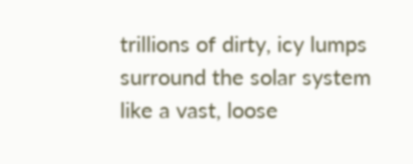trillions of dirty, icy lumps surround the solar system like a vast, loose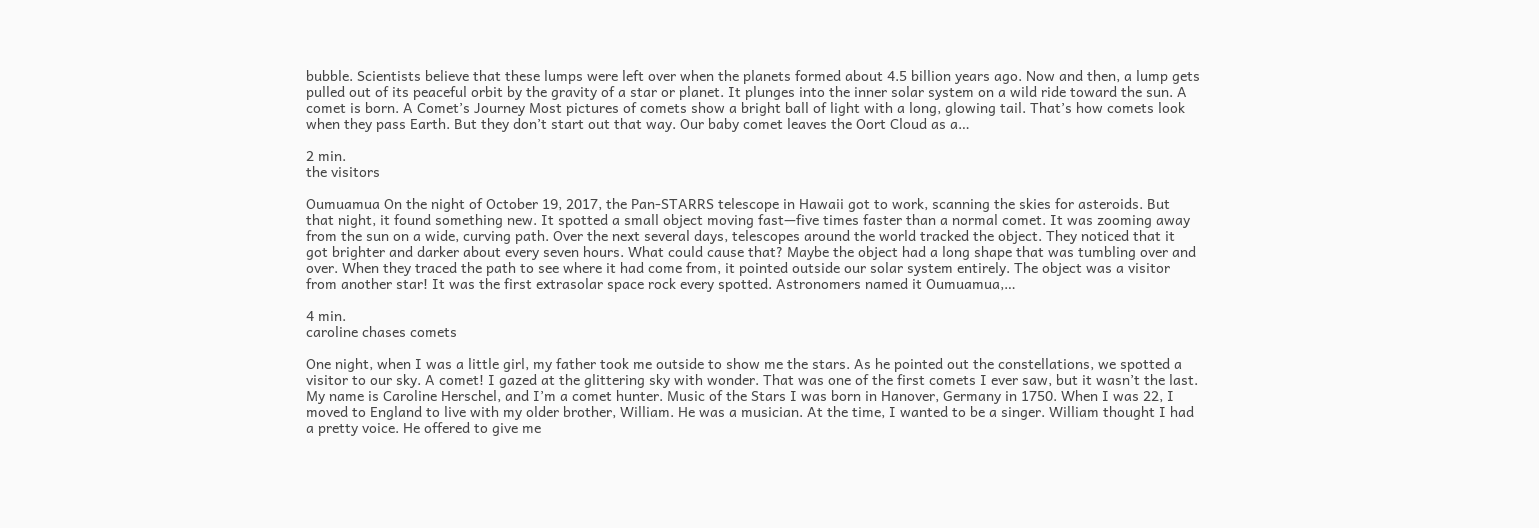bubble. Scientists believe that these lumps were left over when the planets formed about 4.5 billion years ago. Now and then, a lump gets pulled out of its peaceful orbit by the gravity of a star or planet. It plunges into the inner solar system on a wild ride toward the sun. A comet is born. A Comet’s Journey Most pictures of comets show a bright ball of light with a long, glowing tail. That’s how comets look when they pass Earth. But they don’t start out that way. Our baby comet leaves the Oort Cloud as a…

2 min.
the visitors

Oumuamua On the night of October 19, 2017, the Pan-STARRS telescope in Hawaii got to work, scanning the skies for asteroids. But that night, it found something new. It spotted a small object moving fast—five times faster than a normal comet. It was zooming away from the sun on a wide, curving path. Over the next several days, telescopes around the world tracked the object. They noticed that it got brighter and darker about every seven hours. What could cause that? Maybe the object had a long shape that was tumbling over and over. When they traced the path to see where it had come from, it pointed outside our solar system entirely. The object was a visitor from another star! It was the first extrasolar space rock every spotted. Astronomers named it Oumuamua,…

4 min.
caroline chases comets

One night, when I was a little girl, my father took me outside to show me the stars. As he pointed out the constellations, we spotted a visitor to our sky. A comet! I gazed at the glittering sky with wonder. That was one of the first comets I ever saw, but it wasn’t the last. My name is Caroline Herschel, and I’m a comet hunter. Music of the Stars I was born in Hanover, Germany in 1750. When I was 22, I moved to England to live with my older brother, William. He was a musician. At the time, I wanted to be a singer. William thought I had a pretty voice. He offered to give me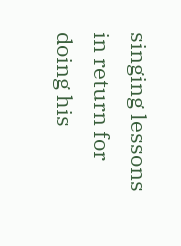singing lessons in return for doing his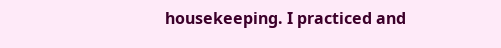housekeeping. I practiced and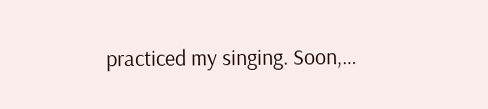practiced my singing. Soon,…